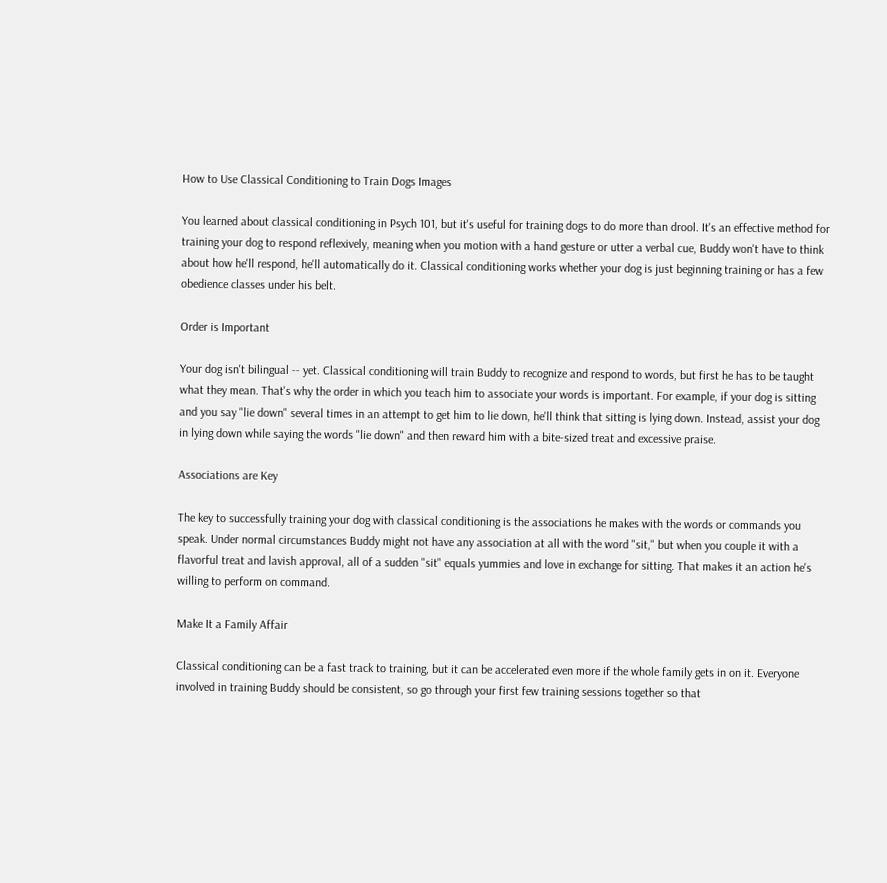How to Use Classical Conditioning to Train Dogs Images

You learned about classical conditioning in Psych 101, but it's useful for training dogs to do more than drool. It's an effective method for training your dog to respond reflexively, meaning when you motion with a hand gesture or utter a verbal cue, Buddy won't have to think about how he'll respond, he'll automatically do it. Classical conditioning works whether your dog is just beginning training or has a few obedience classes under his belt.

Order is Important

Your dog isn't bilingual -- yet. Classical conditioning will train Buddy to recognize and respond to words, but first he has to be taught what they mean. That's why the order in which you teach him to associate your words is important. For example, if your dog is sitting and you say "lie down" several times in an attempt to get him to lie down, he'll think that sitting is lying down. Instead, assist your dog in lying down while saying the words "lie down" and then reward him with a bite-sized treat and excessive praise.

Associations are Key

The key to successfully training your dog with classical conditioning is the associations he makes with the words or commands you speak. Under normal circumstances Buddy might not have any association at all with the word "sit," but when you couple it with a flavorful treat and lavish approval, all of a sudden "sit" equals yummies and love in exchange for sitting. That makes it an action he's willing to perform on command.

Make It a Family Affair

Classical conditioning can be a fast track to training, but it can be accelerated even more if the whole family gets in on it. Everyone involved in training Buddy should be consistent, so go through your first few training sessions together so that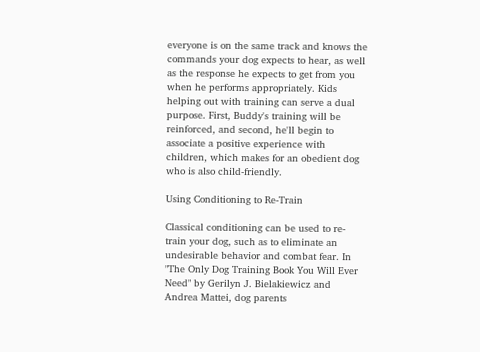everyone is on the same track and knows the commands your dog expects to hear, as well as the response he expects to get from you when he performs appropriately. Kids helping out with training can serve a dual purpose. First, Buddy's training will be reinforced, and second, he'll begin to associate a positive experience with children, which makes for an obedient dog who is also child-friendly.

Using Conditioning to Re-Train

Classical conditioning can be used to re-train your dog, such as to eliminate an undesirable behavior and combat fear. In "The Only Dog Training Book You Will Ever Need" by Gerilyn J. Bielakiewicz and Andrea Mattei, dog parents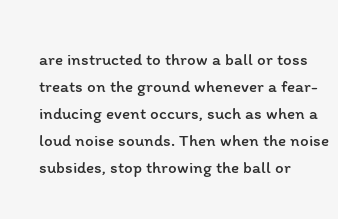are instructed to throw a ball or toss treats on the ground whenever a fear-inducing event occurs, such as when a loud noise sounds. Then when the noise subsides, stop throwing the ball or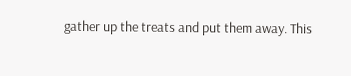gather up the treats and put them away. This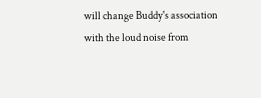will change Buddy's association with the loud noise from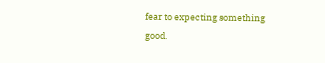fear to expecting something good.